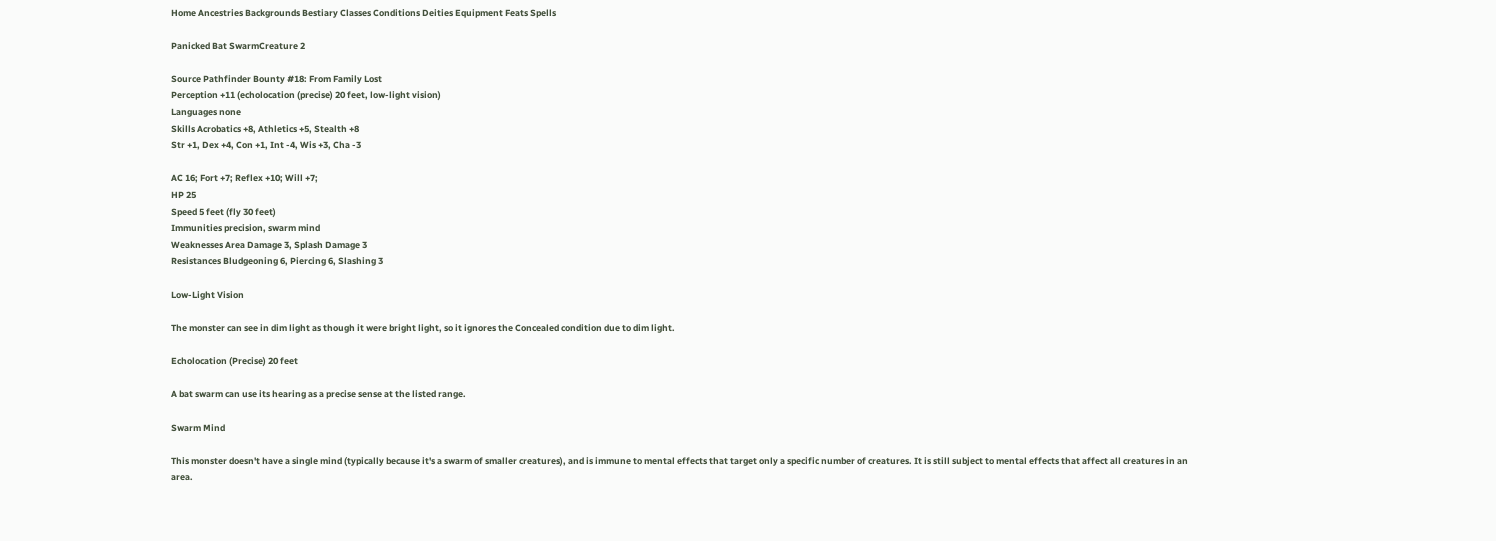Home Ancestries Backgrounds Bestiary Classes Conditions Deities Equipment Feats Spells

Panicked Bat SwarmCreature 2

Source Pathfinder Bounty #18: From Family Lost
Perception +11 (echolocation (precise) 20 feet, low-light vision)
Languages none
Skills Acrobatics +8, Athletics +5, Stealth +8
Str +1, Dex +4, Con +1, Int -4, Wis +3, Cha -3

AC 16; Fort +7; Reflex +10; Will +7;
HP 25
Speed 5 feet (fly 30 feet)
Immunities precision, swarm mind
Weaknesses Area Damage 3, Splash Damage 3
Resistances Bludgeoning 6, Piercing 6, Slashing 3

Low-Light Vision

The monster can see in dim light as though it were bright light, so it ignores the Concealed condition due to dim light.

Echolocation (Precise) 20 feet

A bat swarm can use its hearing as a precise sense at the listed range.

Swarm Mind

This monster doesn't have a single mind (typically because it's a swarm of smaller creatures), and is immune to mental effects that target only a specific number of creatures. It is still subject to mental effects that affect all creatures in an area.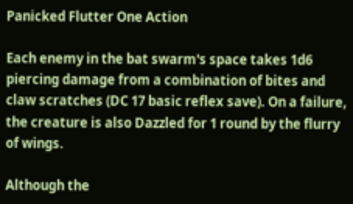Panicked Flutter One Action

Each enemy in the bat swarm's space takes 1d6 piercing damage from a combination of bites and claw scratches (DC 17 basic reflex save). On a failure, the creature is also Dazzled for 1 round by the flurry of wings.

Although the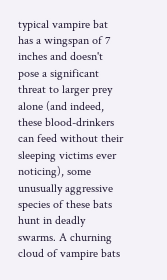typical vampire bat has a wingspan of 7 inches and doesn't pose a significant threat to larger prey alone (and indeed, these blood-drinkers can feed without their sleeping victims ever noticing), some unusually aggressive species of these bats hunt in deadly swarms. A churning cloud of vampire bats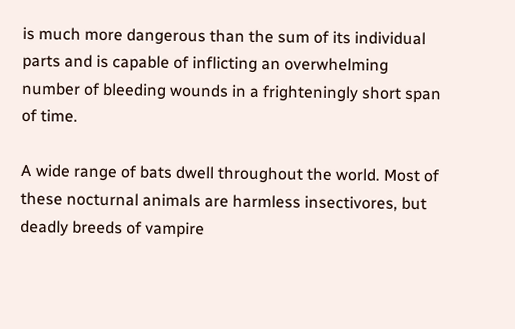is much more dangerous than the sum of its individual parts and is capable of inflicting an overwhelming number of bleeding wounds in a frighteningly short span of time.

A wide range of bats dwell throughout the world. Most of these nocturnal animals are harmless insectivores, but deadly breeds of vampire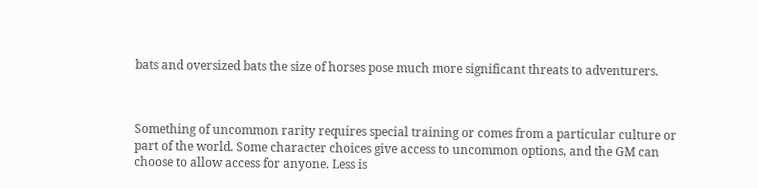bats and oversized bats the size of horses pose much more significant threats to adventurers.



Something of uncommon rarity requires special training or comes from a particular culture or part of the world. Some character choices give access to uncommon options, and the GM can choose to allow access for anyone. Less is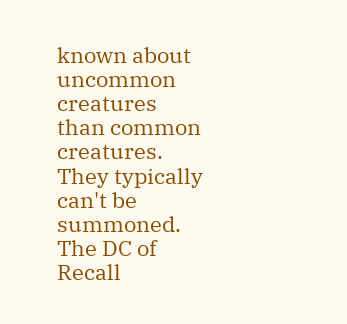known about uncommon creatures than common creatures. They typically can't be summoned. The DC of Recall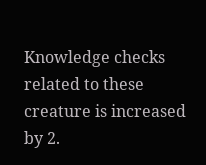Knowledge checks related to these creature is increased by 2.